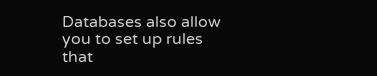Databases also allow you to set up rules that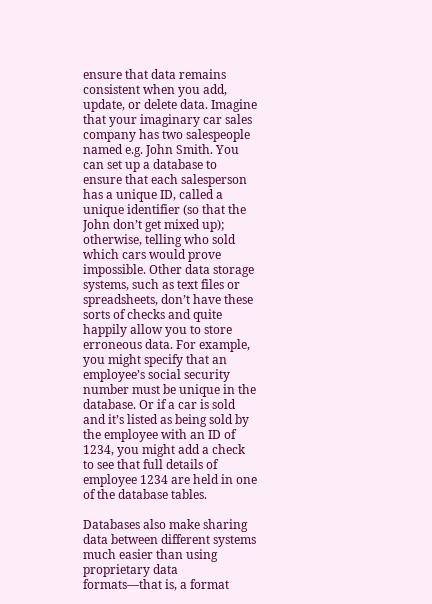ensure that data remains consistent when you add, update, or delete data. Imagine that your imaginary car sales company has two salespeople named e.g. John Smith. You can set up a database to ensure that each salesperson has a unique ID, called a unique identifier (so that the John don’t get mixed up); otherwise, telling who sold which cars would prove impossible. Other data storage systems, such as text files or spreadsheets, don’t have these sorts of checks and quite happily allow you to store erroneous data. For example, you might specify that an employee’s social security number must be unique in the database. Or if a car is sold and it’s listed as being sold by the employee with an ID of 1234, you might add a check to see that full details of employee 1234 are held in one of the database tables.

Databases also make sharing data between different systems much easier than using proprietary data formats—that is, a format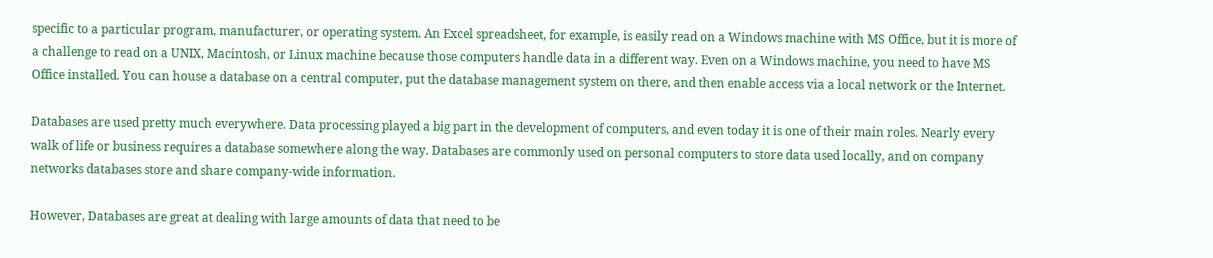specific to a particular program, manufacturer, or operating system. An Excel spreadsheet, for example, is easily read on a Windows machine with MS Office, but it is more of a challenge to read on a UNIX, Macintosh, or Linux machine because those computers handle data in a different way. Even on a Windows machine, you need to have MS Office installed. You can house a database on a central computer, put the database management system on there, and then enable access via a local network or the Internet.

Databases are used pretty much everywhere. Data processing played a big part in the development of computers, and even today it is one of their main roles. Nearly every walk of life or business requires a database somewhere along the way. Databases are commonly used on personal computers to store data used locally, and on company networks databases store and share company-wide information.

However, Databases are great at dealing with large amounts of data that need to be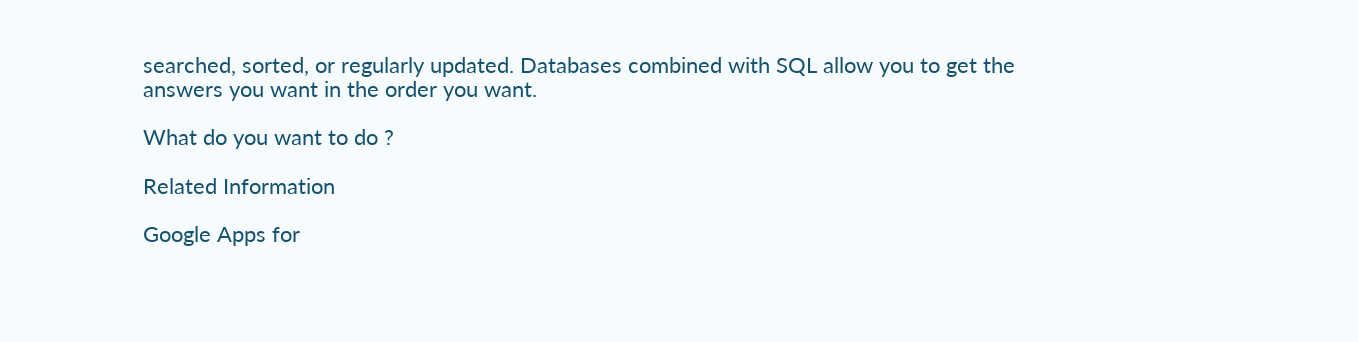searched, sorted, or regularly updated. Databases combined with SQL allow you to get the answers you want in the order you want.

What do you want to do ?

Related Information

Google Apps for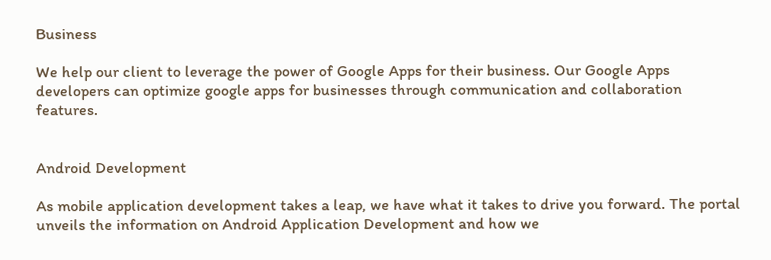Business

We help our client to leverage the power of Google Apps for their business. Our Google Apps developers can optimize google apps for businesses through communication and collaboration features.


Android Development

As mobile application development takes a leap, we have what it takes to drive you forward. The portal unveils the information on Android Application Development and how we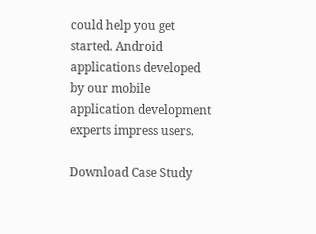could help you get started. Android applications developed by our mobile application development experts impress users.

Download Case Study